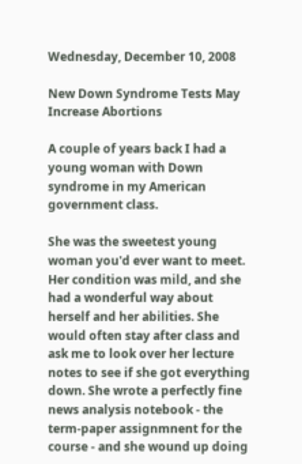Wednesday, December 10, 2008

New Down Syndrome Tests May Increase Abortions

A couple of years back I had a young woman with Down syndrome in my American government class.

She was the sweetest young woman you'd ever want to meet. Her condition was mild, and she had a wonderful way about herself and her abilities. She would often stay after class and ask me to look over her lecture notes to see if she got everything down. She wrote a perfectly fine news analysis notebook - the term-paper assignmnent for the course - and she wound up doing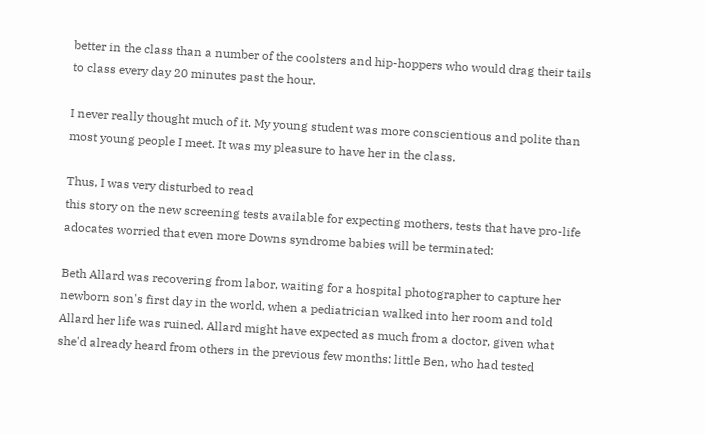better in the class than a number of the coolsters and hip-hoppers who would drag their tails to class every day 20 minutes past the hour.

I never really thought much of it. My young student was more conscientious and polite than most young people I meet. It was my pleasure to have her in the class.

Thus, I was very disturbed to read
this story on the new screening tests available for expecting mothers, tests that have pro-life adocates worried that even more Downs syndrome babies will be terminated:

Beth Allard was recovering from labor, waiting for a hospital photographer to capture her newborn son's first day in the world, when a pediatrician walked into her room and told Allard her life was ruined. Allard might have expected as much from a doctor, given what she'd already heard from others in the previous few months: little Ben, who had tested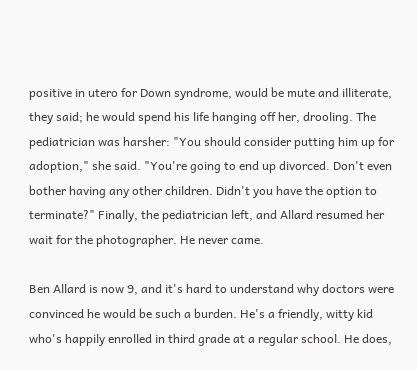positive in utero for Down syndrome, would be mute and illiterate, they said; he would spend his life hanging off her, drooling. The pediatrician was harsher: "You should consider putting him up for adoption," she said. "You're going to end up divorced. Don't even bother having any other children. Didn't you have the option to terminate?" Finally, the pediatrician left, and Allard resumed her wait for the photographer. He never came.

Ben Allard is now 9, and it's hard to understand why doctors were convinced he would be such a burden. He's a friendly, witty kid who's happily enrolled in third grade at a regular school. He does,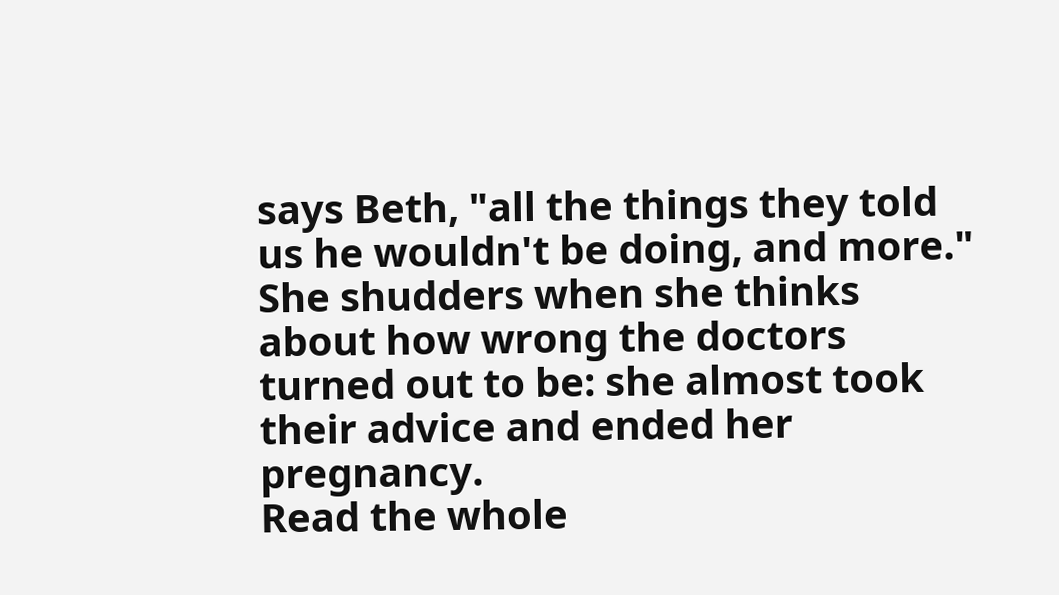says Beth, "all the things they told us he wouldn't be doing, and more." She shudders when she thinks about how wrong the doctors turned out to be: she almost took their advice and ended her pregnancy.
Read the whole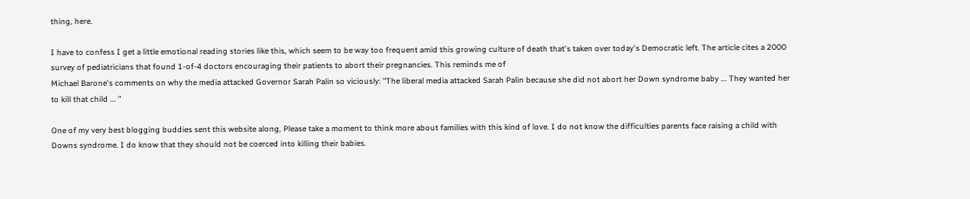thing, here.

I have to confess I get a little emotional reading stories like this, which seem to be way too frequent amid this growing culture of death that's taken over today's Democratic left. The article cites a 2000 survey of pediatricians that found 1-of-4 doctors encouraging their patients to abort their pregnancies. This reminds me of
Michael Barone's comments on why the media attacked Governor Sarah Palin so viciously: "The liberal media attacked Sarah Palin because she did not abort her Down syndrome baby ... They wanted her to kill that child ... "

One of my very best blogging buddies sent this website along, Please take a moment to think more about families with this kind of love. I do not know the difficulties parents face raising a child with Downs syndrome. I do know that they should not be coerced into killing their babies.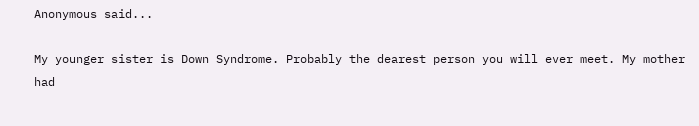Anonymous said...

My younger sister is Down Syndrome. Probably the dearest person you will ever meet. My mother had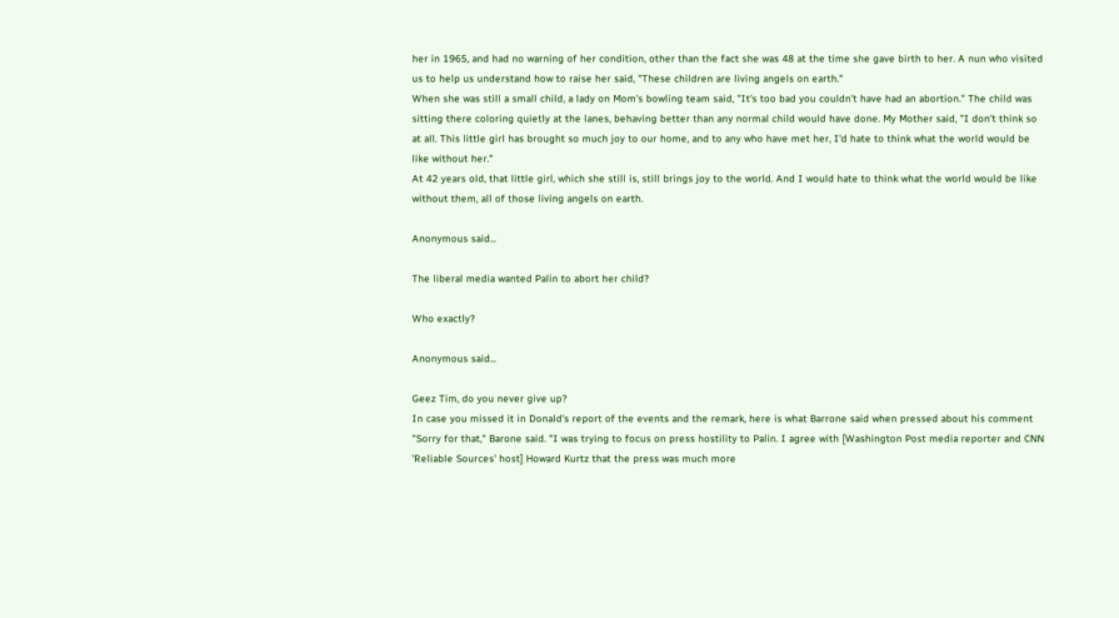her in 1965, and had no warning of her condition, other than the fact she was 48 at the time she gave birth to her. A nun who visited us to help us understand how to raise her said, "These children are living angels on earth."
When she was still a small child, a lady on Mom's bowling team said, "It's too bad you couldn't have had an abortion." The child was sitting there coloring quietly at the lanes, behaving better than any normal child would have done. My Mother said, "I don't think so at all. This little girl has brought so much joy to our home, and to any who have met her, I'd hate to think what the world would be like without her."
At 42 years old, that little girl, which she still is, still brings joy to the world. And I would hate to think what the world would be like without them, all of those living angels on earth.

Anonymous said...

The liberal media wanted Palin to abort her child?

Who exactly?

Anonymous said...

Geez Tim, do you never give up?
In case you missed it in Donald's report of the events and the remark, here is what Barrone said when pressed about his comment "Sorry for that," Barone said. "I was trying to focus on press hostility to Palin. I agree with [Washington Post media reporter and CNN 'Reliable Sources' host] Howard Kurtz that the press was much more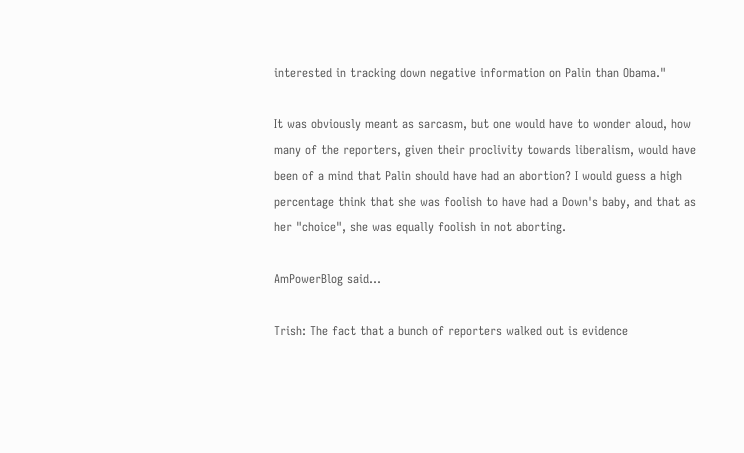interested in tracking down negative information on Palin than Obama."

It was obviously meant as sarcasm, but one would have to wonder aloud, how many of the reporters, given their proclivity towards liberalism, would have been of a mind that Palin should have had an abortion? I would guess a high percentage think that she was foolish to have had a Down's baby, and that as her "choice", she was equally foolish in not aborting.

AmPowerBlog said...

Trish: The fact that a bunch of reporters walked out is evidence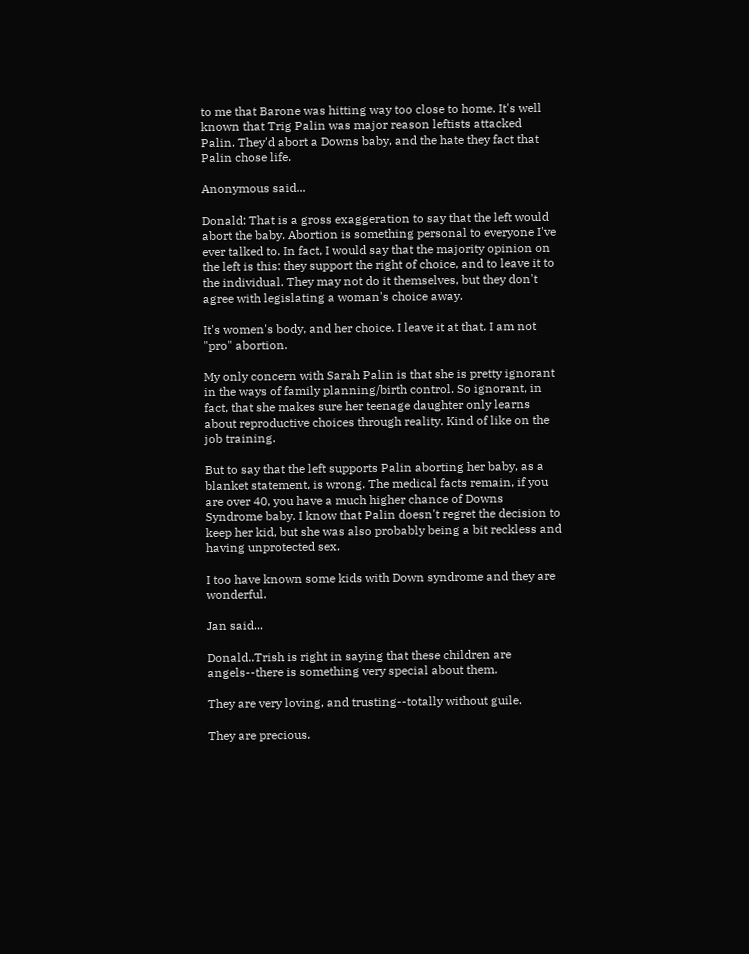to me that Barone was hitting way too close to home. It's well known that Trig Palin was major reason leftists attacked Palin. They'd abort a Downs baby, and the hate they fact that Palin chose life.

Anonymous said...

Donald: That is a gross exaggeration to say that the left would abort the baby. Abortion is something personal to everyone I've ever talked to. In fact, I would say that the majority opinion on the left is this: they support the right of choice, and to leave it to the individual. They may not do it themselves, but they don't agree with legislating a woman's choice away.

It's women's body, and her choice. I leave it at that. I am not "pro" abortion.

My only concern with Sarah Palin is that she is pretty ignorant in the ways of family planning/birth control. So ignorant, in fact, that she makes sure her teenage daughter only learns about reproductive choices through reality. Kind of like on the job training.

But to say that the left supports Palin aborting her baby, as a blanket statement, is wrong. The medical facts remain, if you are over 40, you have a much higher chance of Downs Syndrome baby. I know that Palin doesn't regret the decision to keep her kid, but she was also probably being a bit reckless and having unprotected sex.

I too have known some kids with Down syndrome and they are wonderful.

Jan said...

Donald..Trish is right in saying that these children are angels--there is something very special about them.

They are very loving, and trusting--totally without guile.

They are precious.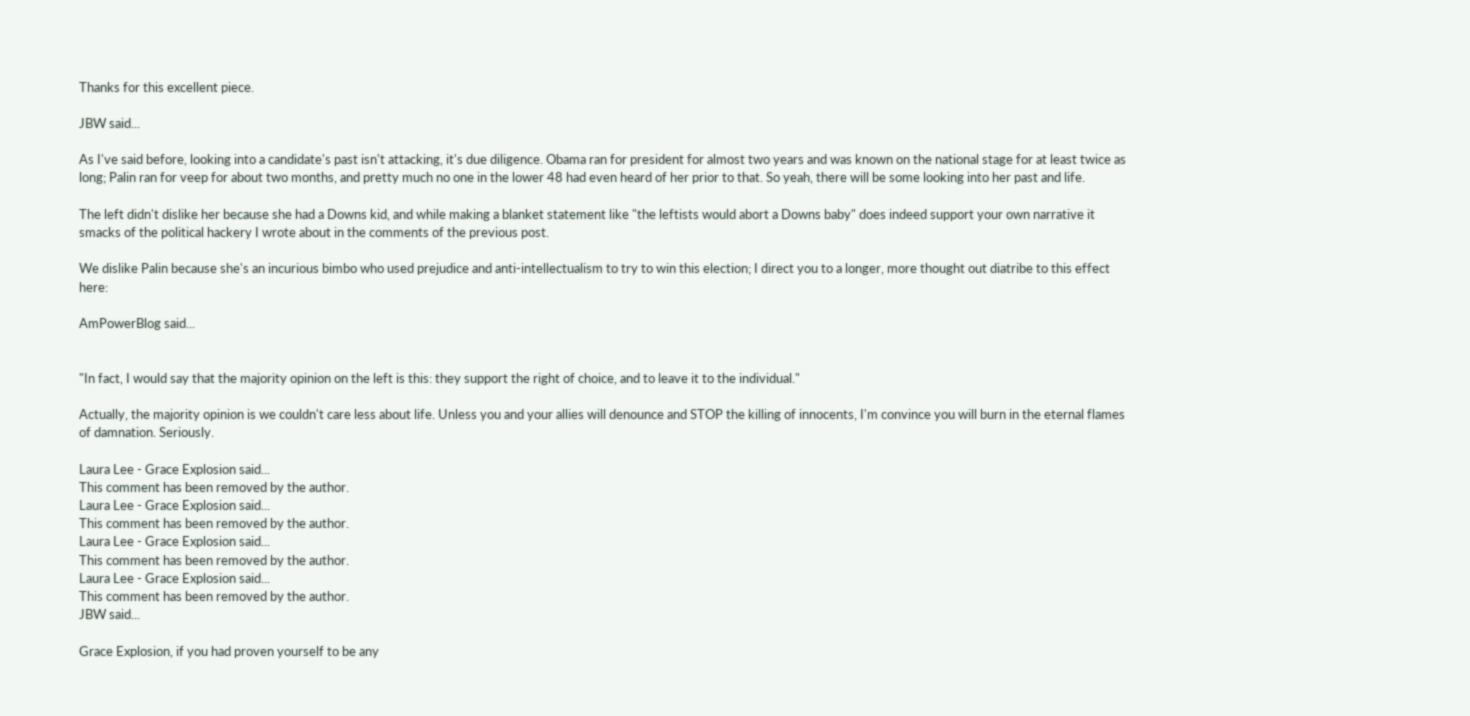Thanks for this excellent piece.

JBW said...

As I've said before, looking into a candidate's past isn't attacking, it's due diligence. Obama ran for president for almost two years and was known on the national stage for at least twice as long; Palin ran for veep for about two months, and pretty much no one in the lower 48 had even heard of her prior to that. So yeah, there will be some looking into her past and life.

The left didn't dislike her because she had a Downs kid, and while making a blanket statement like "the leftists would abort a Downs baby" does indeed support your own narrative it smacks of the political hackery I wrote about in the comments of the previous post.

We dislike Palin because she's an incurious bimbo who used prejudice and anti-intellectualism to try to win this election; I direct you to a longer, more thought out diatribe to this effect here:

AmPowerBlog said...


"In fact, I would say that the majority opinion on the left is this: they support the right of choice, and to leave it to the individual."

Actually, the majority opinion is we couldn't care less about life. Unless you and your allies will denounce and STOP the killing of innocents, I'm convince you will burn in the eternal flames of damnation. Seriously.

Laura Lee - Grace Explosion said...
This comment has been removed by the author.
Laura Lee - Grace Explosion said...
This comment has been removed by the author.
Laura Lee - Grace Explosion said...
This comment has been removed by the author.
Laura Lee - Grace Explosion said...
This comment has been removed by the author.
JBW said...

Grace Explosion, if you had proven yourself to be any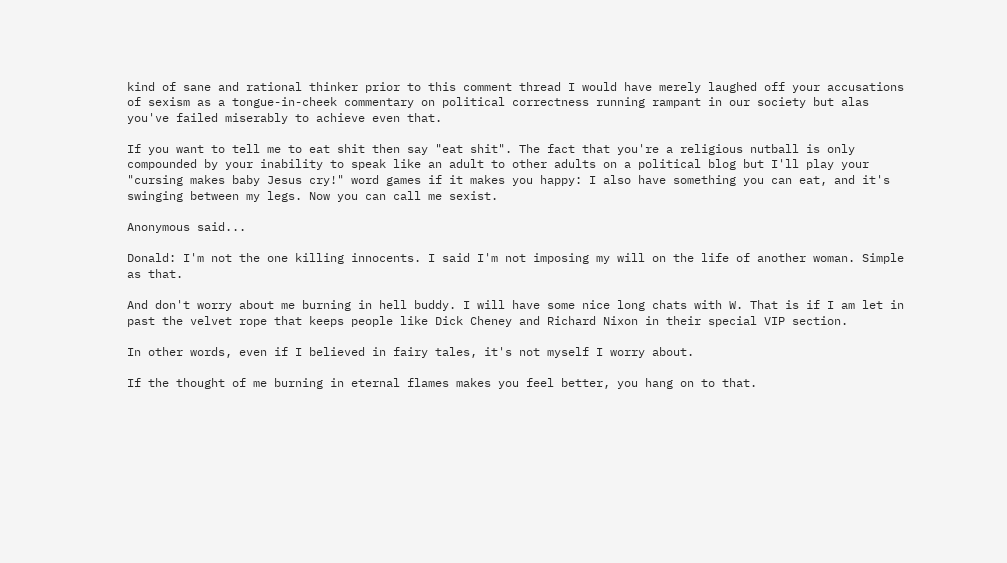kind of sane and rational thinker prior to this comment thread I would have merely laughed off your accusations of sexism as a tongue-in-cheek commentary on political correctness running rampant in our society but alas you've failed miserably to achieve even that.

If you want to tell me to eat shit then say "eat shit". The fact that you're a religious nutball is only compounded by your inability to speak like an adult to other adults on a political blog but I'll play your "cursing makes baby Jesus cry!" word games if it makes you happy: I also have something you can eat, and it's swinging between my legs. Now you can call me sexist.

Anonymous said...

Donald: I'm not the one killing innocents. I said I'm not imposing my will on the life of another woman. Simple as that.

And don't worry about me burning in hell buddy. I will have some nice long chats with W. That is if I am let in past the velvet rope that keeps people like Dick Cheney and Richard Nixon in their special VIP section.

In other words, even if I believed in fairy tales, it's not myself I worry about.

If the thought of me burning in eternal flames makes you feel better, you hang on to that.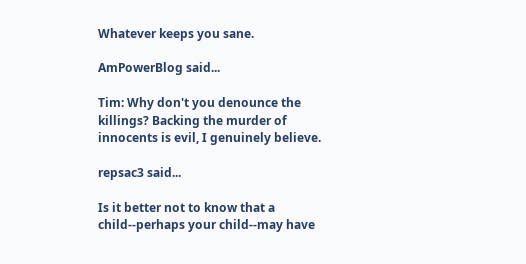Whatever keeps you sane.

AmPowerBlog said...

Tim: Why don't you denounce the killings? Backing the murder of innocents is evil, I genuinely believe.

repsac3 said...

Is it better not to know that a child--perhaps your child--may have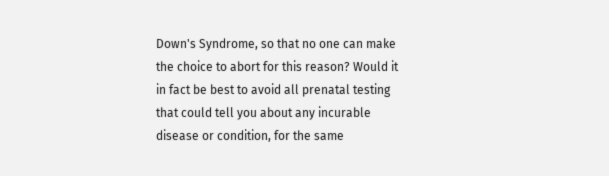Down's Syndrome, so that no one can make the choice to abort for this reason? Would it in fact be best to avoid all prenatal testing that could tell you about any incurable disease or condition, for the same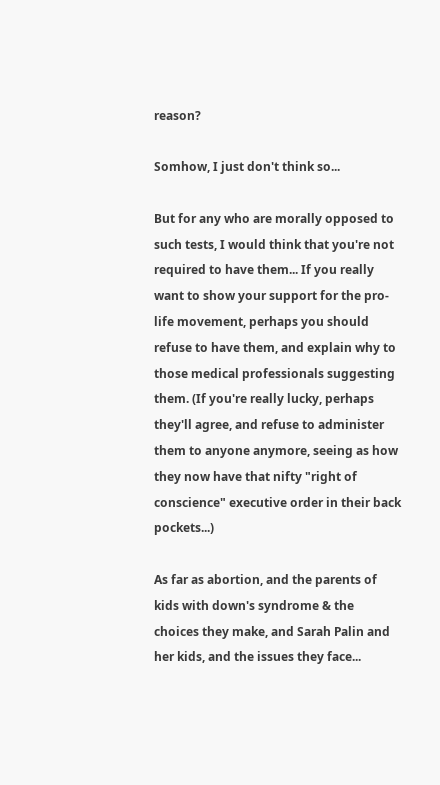reason?

Somhow, I just don't think so...

But for any who are morally opposed to such tests, I would think that you're not required to have them... If you really want to show your support for the pro-life movement, perhaps you should refuse to have them, and explain why to those medical professionals suggesting them. (If you're really lucky, perhaps they'll agree, and refuse to administer them to anyone anymore, seeing as how they now have that nifty "right of conscience" executive order in their back pockets...)

As far as abortion, and the parents of kids with down's syndrome & the choices they make, and Sarah Palin and her kids, and the issues they face...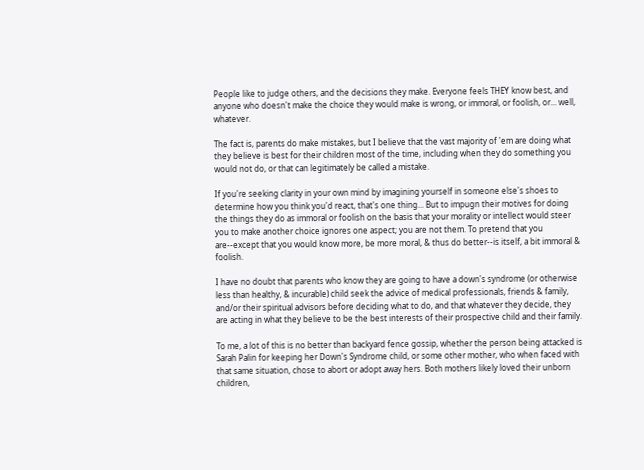People like to judge others, and the decisions they make. Everyone feels THEY know best, and anyone who doesn't make the choice they would make is wrong, or immoral, or foolish, or... well, whatever.

The fact is, parents do make mistakes, but I believe that the vast majority of 'em are doing what they believe is best for their children most of the time, including when they do something you would not do, or that can legitimately be called a mistake.

If you're seeking clarity in your own mind by imagining yourself in someone else's shoes to determine how you think you'd react, that's one thing... But to impugn their motives for doing the things they do as immoral or foolish on the basis that your morality or intellect would steer you to make another choice ignores one aspect; you are not them. To pretend that you are--except that you would know more, be more moral, & thus do better--is itself, a bit immoral & foolish.

I have no doubt that parents who know they are going to have a down's syndrome (or otherwise less than healthy, & incurable) child seek the advice of medical professionals, friends & family, and/or their spiritual advisors before deciding what to do, and that whatever they decide, they are acting in what they believe to be the best interests of their prospective child and their family.

To me, a lot of this is no better than backyard fence gossip, whether the person being attacked is Sarah Palin for keeping her Down's Syndrome child, or some other mother, who when faced with that same situation, chose to abort or adopt away hers. Both mothers likely loved their unborn children,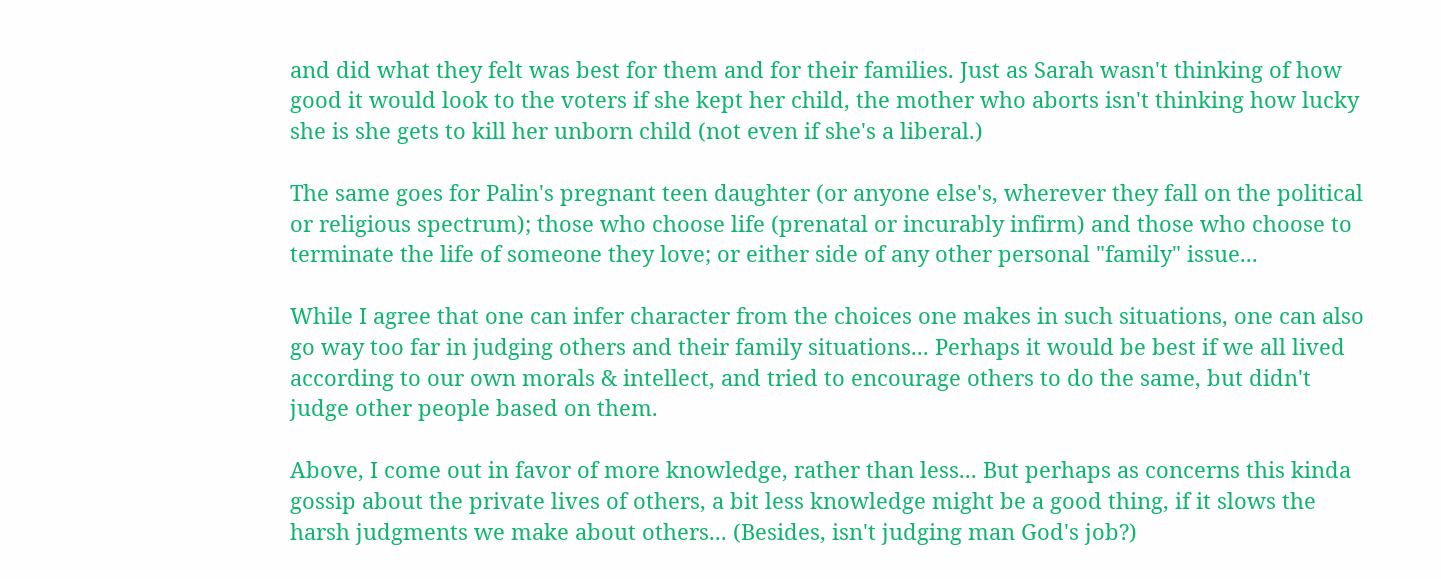and did what they felt was best for them and for their families. Just as Sarah wasn't thinking of how good it would look to the voters if she kept her child, the mother who aborts isn't thinking how lucky she is she gets to kill her unborn child (not even if she's a liberal.)

The same goes for Palin's pregnant teen daughter (or anyone else's, wherever they fall on the political or religious spectrum); those who choose life (prenatal or incurably infirm) and those who choose to terminate the life of someone they love; or either side of any other personal "family" issue...

While I agree that one can infer character from the choices one makes in such situations, one can also go way too far in judging others and their family situations... Perhaps it would be best if we all lived according to our own morals & intellect, and tried to encourage others to do the same, but didn't judge other people based on them.

Above, I come out in favor of more knowledge, rather than less... But perhaps as concerns this kinda gossip about the private lives of others, a bit less knowledge might be a good thing, if it slows the harsh judgments we make about others... (Besides, isn't judging man God's job?)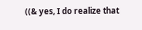((& yes, I do realize that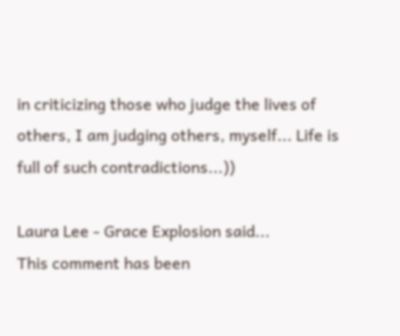in criticizing those who judge the lives of others, I am judging others, myself... Life is full of such contradictions...))

Laura Lee - Grace Explosion said...
This comment has been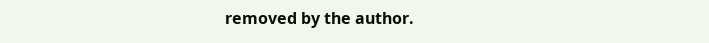removed by the author.